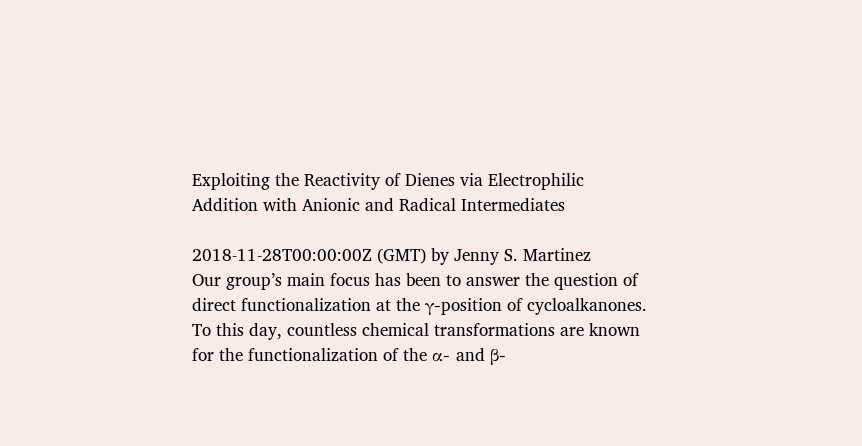Exploiting the Reactivity of Dienes via Electrophilic Addition with Anionic and Radical Intermediates

2018-11-28T00:00:00Z (GMT) by Jenny S. Martinez
Our group’s main focus has been to answer the question of direct functionalization at the γ-position of cycloalkanones. To this day, countless chemical transformations are known for the functionalization of the α- and β-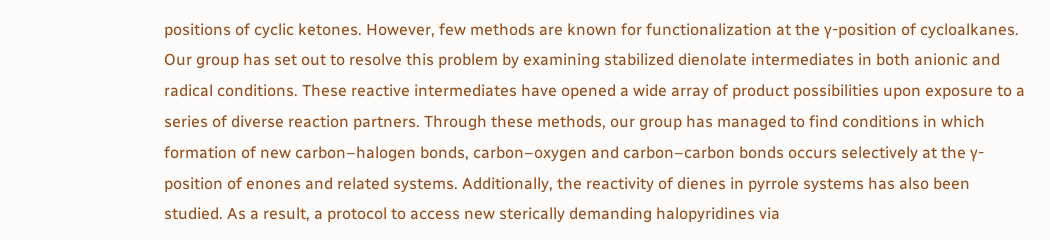positions of cyclic ketones. However, few methods are known for functionalization at the γ-position of cycloalkanes. Our group has set out to resolve this problem by examining stabilized dienolate intermediates in both anionic and radical conditions. These reactive intermediates have opened a wide array of product possibilities upon exposure to a series of diverse reaction partners. Through these methods, our group has managed to find conditions in which formation of new carbon–halogen bonds, carbon–oxygen and carbon–carbon bonds occurs selectively at the γ-position of enones and related systems. Additionally, the reactivity of dienes in pyrrole systems has also been studied. As a result, a protocol to access new sterically demanding halopyridines via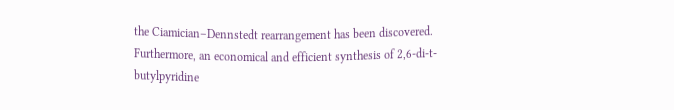the Ciamician–Dennstedt rearrangement has been discovered. Furthermore, an economical and efficient synthesis of 2,6-di-t-butylpyridine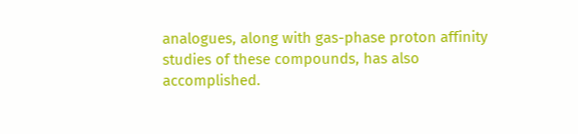analogues, along with gas-phase proton affinity studies of these compounds, has also accomplished.